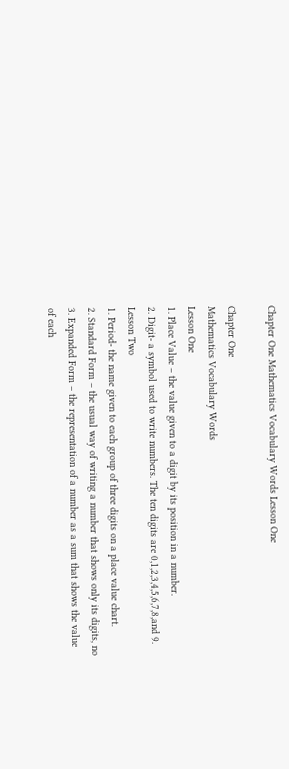Chapter One Mathematics Vocabulary Words Lesson One

Chapter One
Mathematics Vocabulary Words
Lesson One
1. Place Value – the value given to a digit by its position in a number.
2. Digit- a symbol used to write numbers. The ten digits are 0,1,2,3,4,5,6,7,8,and 9.
Lesson Two
1. Period- the name given to each group of three digits on a place value chart.
2. Standard Form – the usual way of writing a number that shows only its digits, no
3. Expanded Form – the representation of a number as a sum that shows the value
of each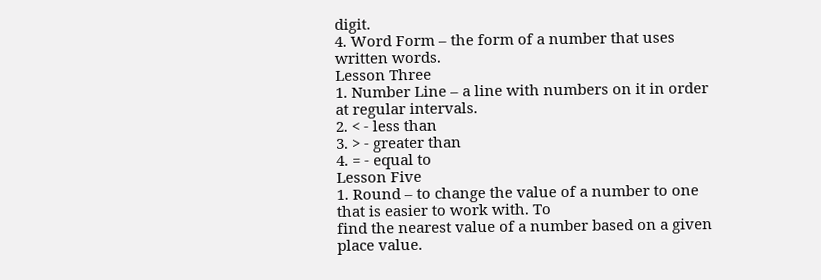digit.
4. Word Form – the form of a number that uses written words.
Lesson Three
1. Number Line – a line with numbers on it in order at regular intervals.
2. < - less than
3. > - greater than
4. = - equal to
Lesson Five
1. Round – to change the value of a number to one that is easier to work with. To
find the nearest value of a number based on a given place value.